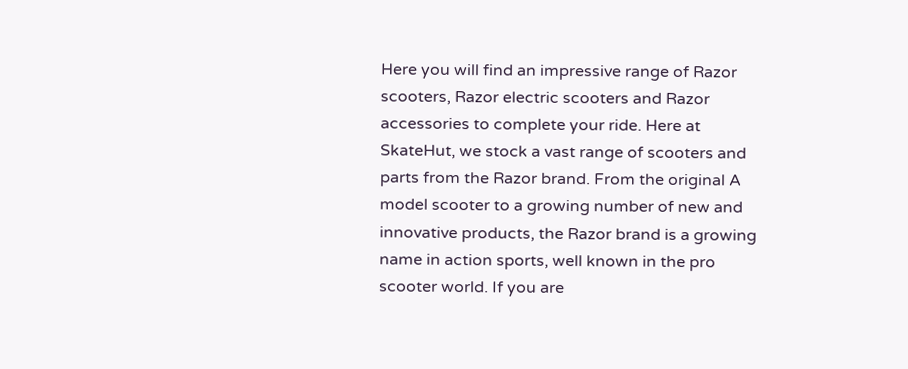Here you will find an impressive range of Razor scooters, Razor electric scooters and Razor accessories to complete your ride. Here at SkateHut, we stock a vast range of scooters and parts from the Razor brand. From the original A model scooter to a growing number of new and innovative products, the Razor brand is a growing name in action sports, well known in the pro scooter world. If you are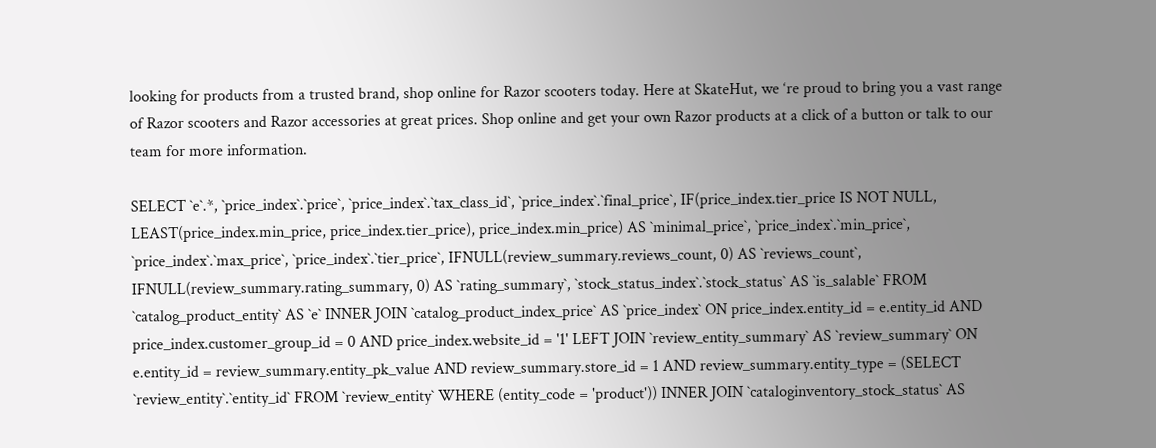looking for products from a trusted brand, shop online for Razor scooters today. Here at SkateHut, we ‘re proud to bring you a vast range of Razor scooters and Razor accessories at great prices. Shop online and get your own Razor products at a click of a button or talk to our team for more information.

SELECT `e`.*, `price_index`.`price`, `price_index`.`tax_class_id`, `price_index`.`final_price`, IF(price_index.tier_price IS NOT NULL, LEAST(price_index.min_price, price_index.tier_price), price_index.min_price) AS `minimal_price`, `price_index`.`min_price`, `price_index`.`max_price`, `price_index`.`tier_price`, IFNULL(review_summary.reviews_count, 0) AS `reviews_count`, IFNULL(review_summary.rating_summary, 0) AS `rating_summary`, `stock_status_index`.`stock_status` AS `is_salable` FROM `catalog_product_entity` AS `e` INNER JOIN `catalog_product_index_price` AS `price_index` ON price_index.entity_id = e.entity_id AND price_index.customer_group_id = 0 AND price_index.website_id = '1' LEFT JOIN `review_entity_summary` AS `review_summary` ON e.entity_id = review_summary.entity_pk_value AND review_summary.store_id = 1 AND review_summary.entity_type = (SELECT `review_entity`.`entity_id` FROM `review_entity` WHERE (entity_code = 'product')) INNER JOIN `cataloginventory_stock_status` AS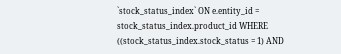`stock_status_index` ON e.entity_id = stock_status_index.product_id WHERE ((stock_status_index.stock_status = 1) AND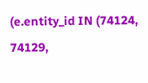(e.entity_id IN (74124, 74129,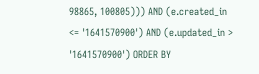98865, 100805))) AND (e.created_in <= '1641570900') AND (e.updated_in > '1641570900') ORDER BY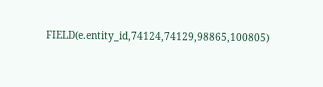FIELD(e.entity_id,74124,74129,98865,100805)